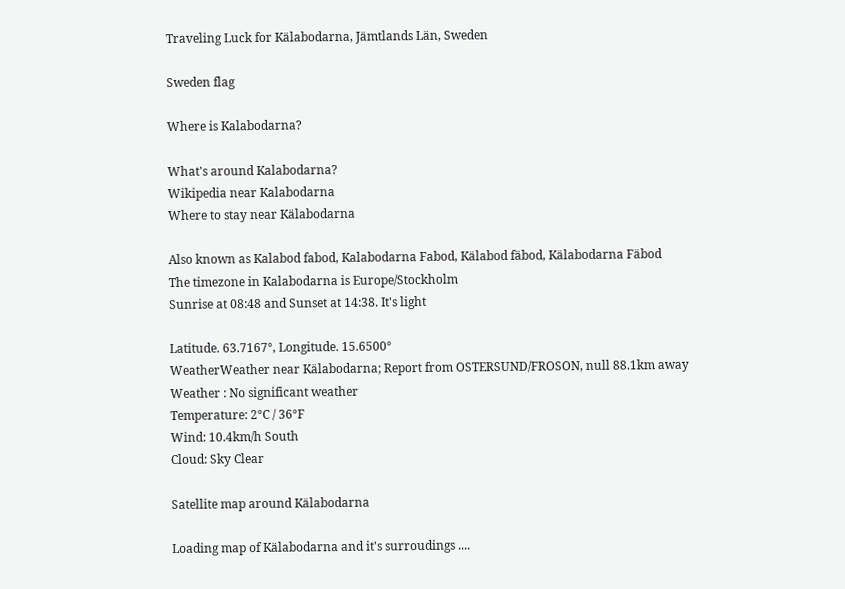Traveling Luck for Kälabodarna, Jämtlands Län, Sweden

Sweden flag

Where is Kalabodarna?

What's around Kalabodarna?
Wikipedia near Kalabodarna
Where to stay near Kälabodarna

Also known as Kalabod fabod, Kalabodarna Fabod, Kälabod fäbod, Kälabodarna Fäbod
The timezone in Kalabodarna is Europe/Stockholm
Sunrise at 08:48 and Sunset at 14:38. It's light

Latitude. 63.7167°, Longitude. 15.6500°
WeatherWeather near Kälabodarna; Report from OSTERSUND/FROSON, null 88.1km away
Weather : No significant weather
Temperature: 2°C / 36°F
Wind: 10.4km/h South
Cloud: Sky Clear

Satellite map around Kälabodarna

Loading map of Kälabodarna and it's surroudings ....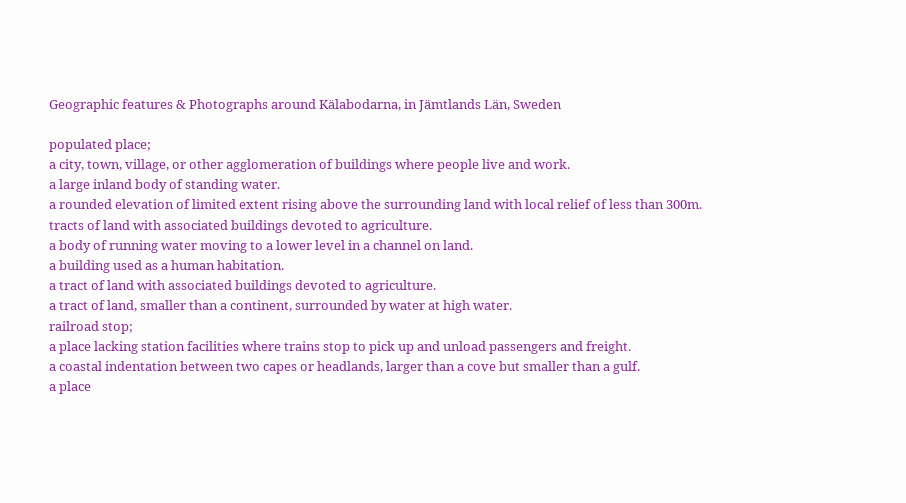Geographic features & Photographs around Kälabodarna, in Jämtlands Län, Sweden

populated place;
a city, town, village, or other agglomeration of buildings where people live and work.
a large inland body of standing water.
a rounded elevation of limited extent rising above the surrounding land with local relief of less than 300m.
tracts of land with associated buildings devoted to agriculture.
a body of running water moving to a lower level in a channel on land.
a building used as a human habitation.
a tract of land with associated buildings devoted to agriculture.
a tract of land, smaller than a continent, surrounded by water at high water.
railroad stop;
a place lacking station facilities where trains stop to pick up and unload passengers and freight.
a coastal indentation between two capes or headlands, larger than a cove but smaller than a gulf.
a place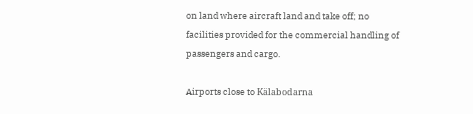on land where aircraft land and take off; no facilities provided for the commercial handling of passengers and cargo.

Airports close to Kälabodarna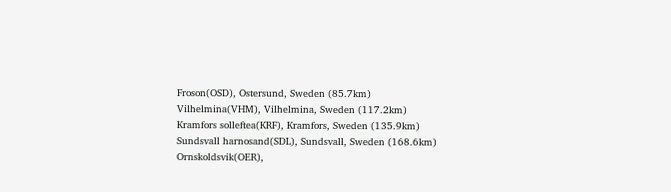Froson(OSD), Ostersund, Sweden (85.7km)
Vilhelmina(VHM), Vilhelmina, Sweden (117.2km)
Kramfors solleftea(KRF), Kramfors, Sweden (135.9km)
Sundsvall harnosand(SDL), Sundsvall, Sweden (168.6km)
Ornskoldsvik(OER),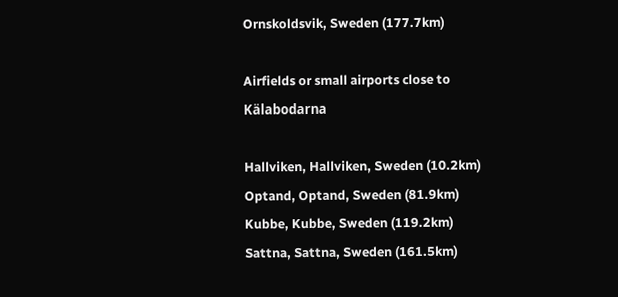Ornskoldsvik, Sweden (177.7km)

Airfields or small airports close to Kälabodarna

Hallviken, Hallviken, Sweden (10.2km)
Optand, Optand, Sweden (81.9km)
Kubbe, Kubbe, Sweden (119.2km)
Sattna, Sattna, Sweden (161.5km)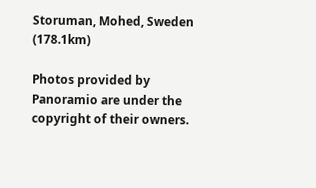Storuman, Mohed, Sweden (178.1km)

Photos provided by Panoramio are under the copyright of their owners.